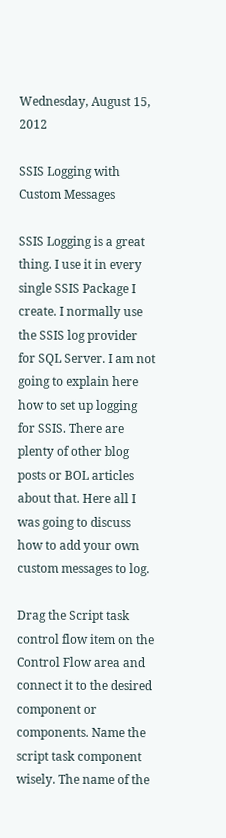Wednesday, August 15, 2012

SSIS Logging with Custom Messages

SSIS Logging is a great thing. I use it in every single SSIS Package I create. I normally use the SSIS log provider for SQL Server. I am not going to explain here how to set up logging for SSIS. There are plenty of other blog posts or BOL articles about that. Here all I was going to discuss how to add your own custom messages to log.

Drag the Script task control flow item on the Control Flow area and connect it to the desired component or components. Name the script task component wisely. The name of the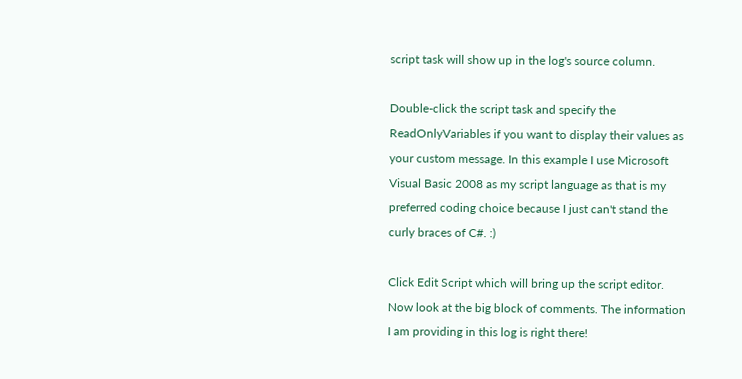script task will show up in the log's source column.

Double-click the script task and specify the ReadOnlyVariables if you want to display their values as your custom message. In this example I use Microsoft Visual Basic 2008 as my script language as that is my preferred coding choice because I just can't stand the curly braces of C#. :)

Click Edit Script which will bring up the script editor. Now look at the big block of comments. The information I am providing in this log is right there!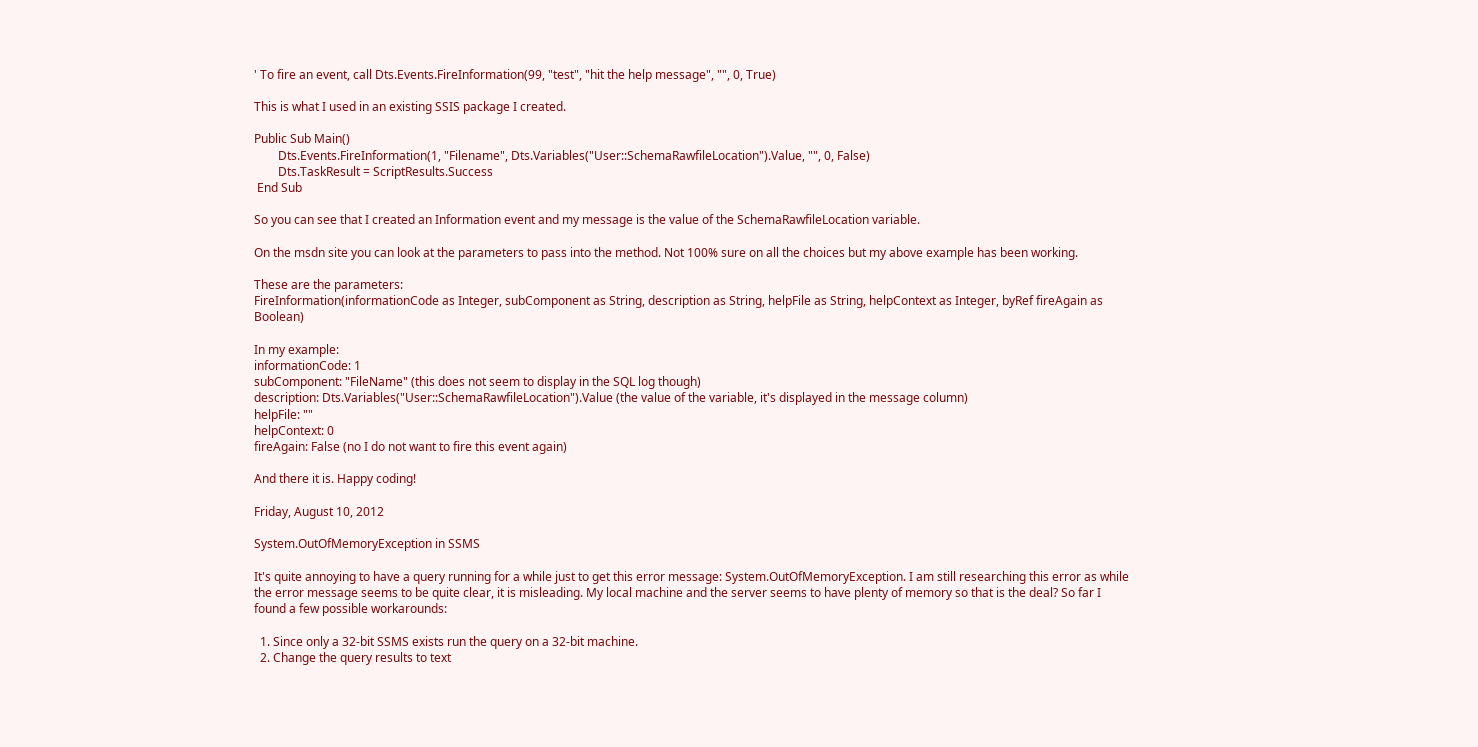' To fire an event, call Dts.Events.FireInformation(99, "test", "hit the help message", "", 0, True)

This is what I used in an existing SSIS package I created.

Public Sub Main()
        Dts.Events.FireInformation(1, "Filename", Dts.Variables("User::SchemaRawfileLocation").Value, "", 0, False)
        Dts.TaskResult = ScriptResults.Success
 End Sub

So you can see that I created an Information event and my message is the value of the SchemaRawfileLocation variable.

On the msdn site you can look at the parameters to pass into the method. Not 100% sure on all the choices but my above example has been working.

These are the parameters:
FireInformation(informationCode as Integer, subComponent as String, description as String, helpFile as String, helpContext as Integer, byRef fireAgain as Boolean)

In my example:
informationCode: 1
subComponent: "FileName" (this does not seem to display in the SQL log though)
description: Dts.Variables("User::SchemaRawfileLocation").Value (the value of the variable, it's displayed in the message column)
helpFile: ""
helpContext: 0
fireAgain: False (no I do not want to fire this event again)

And there it is. Happy coding!

Friday, August 10, 2012

System.OutOfMemoryException in SSMS

It's quite annoying to have a query running for a while just to get this error message: System.OutOfMemoryException. I am still researching this error as while the error message seems to be quite clear, it is misleading. My local machine and the server seems to have plenty of memory so that is the deal? So far I found a few possible workarounds:

  1. Since only a 32-bit SSMS exists run the query on a 32-bit machine.
  2. Change the query results to text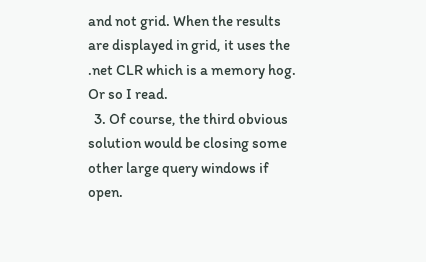and not grid. When the results are displayed in grid, it uses the .net CLR which is a memory hog. Or so I read.
  3. Of course, the third obvious solution would be closing some other large query windows if open.